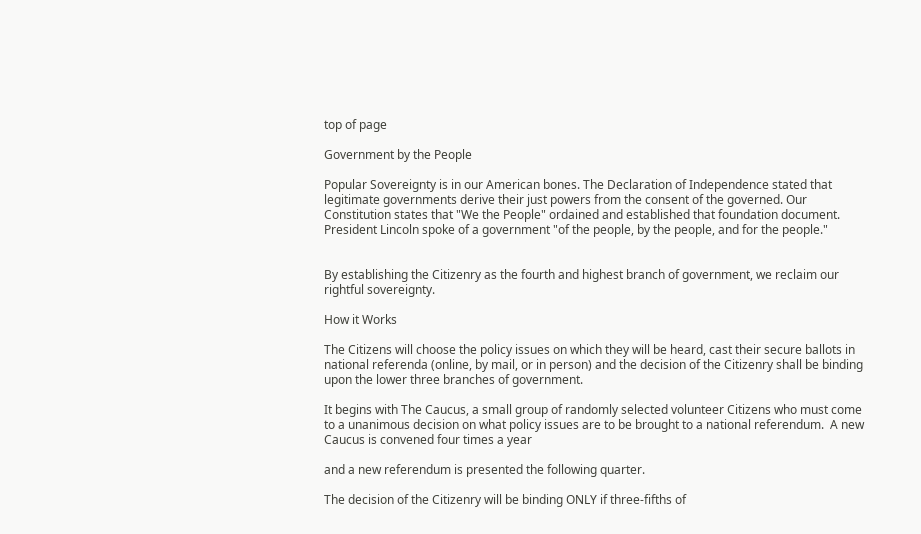top of page

Government by the People

Popular Sovereignty is in our American bones. The Declaration of Independence stated that legitimate governments derive their just powers from the consent of the governed. Our Constitution states that "We the People" ordained and established that foundation document. President Lincoln spoke of a government "of the people, by the people, and for the people."


By establishing the Citizenry as the fourth and highest branch of government, we reclaim our rightful sovereignty.

How it Works

The Citizens will choose the policy issues on which they will be heard, cast their secure ballots in national referenda (online, by mail, or in person) and the decision of the Citizenry shall be binding upon the lower three branches of government.

It begins with The Caucus, a small group of randomly selected volunteer Citizens who must come to a unanimous decision on what policy issues are to be brought to a national referendum.  A new Caucus is convened four times a year

and a new referendum is presented the following quarter.

The decision of the Citizenry will be binding ONLY if three-fifths of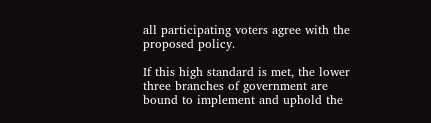all participating voters agree with the proposed policy.

If this high standard is met, the lower three branches of government are bound to implement and uphold the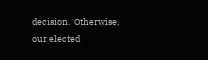decision.  Otherwise, our elected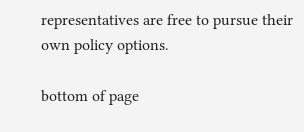representatives are free to pursue their own policy options.

bottom of page